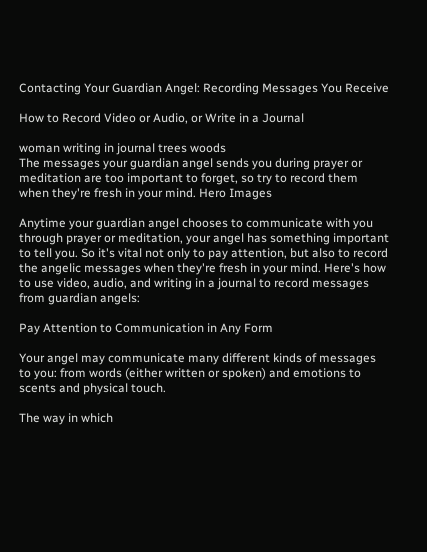Contacting Your Guardian Angel: Recording Messages You Receive

How to Record Video or Audio, or Write in a Journal

woman writing in journal trees woods
The messages your guardian angel sends you during prayer or meditation are too important to forget, so try to record them when they're fresh in your mind. Hero Images

Anytime your guardian angel chooses to communicate with you through prayer or meditation, your angel has something important to tell you. So it's vital not only to pay attention, but also to record the angelic messages when they're fresh in your mind. Here's how to use video, audio, and writing in a journal to record messages from guardian angels:

Pay Attention to Communication in Any Form

Your angel may communicate many different kinds of messages to you: from words (either written or spoken) and emotions to scents and physical touch.

The way in which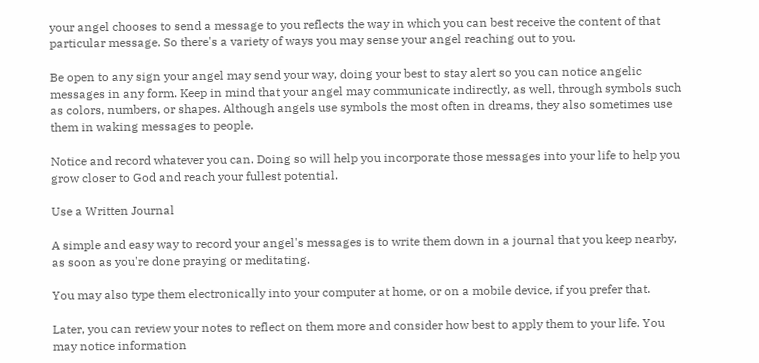your angel chooses to send a message to you reflects the way in which you can best receive the content of that particular message. So there's a variety of ways you may sense your angel reaching out to you.

Be open to any sign your angel may send your way, doing your best to stay alert so you can notice angelic messages in any form. Keep in mind that your angel may communicate indirectly, as well, through symbols such as colors, numbers, or shapes. Although angels use symbols the most often in dreams, they also sometimes use them in waking messages to people.

Notice and record whatever you can. Doing so will help you incorporate those messages into your life to help you grow closer to God and reach your fullest potential.

Use a Written Journal

A simple and easy way to record your angel's messages is to write them down in a journal that you keep nearby, as soon as you're done praying or meditating.

You may also type them electronically into your computer at home, or on a mobile device, if you prefer that.

Later, you can review your notes to reflect on them more and consider how best to apply them to your life. You may notice information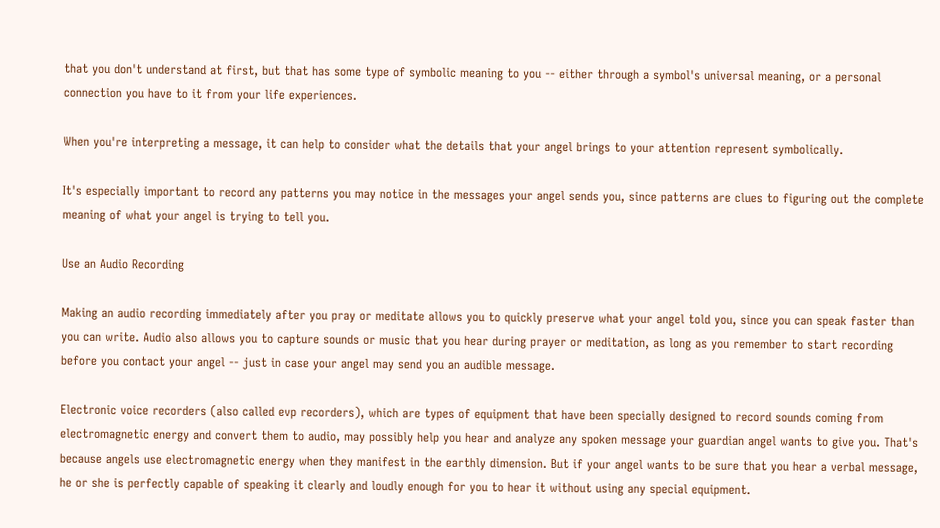that you don't understand at first, but that has some type of symbolic meaning to you -- either through a symbol's universal meaning, or a personal connection you have to it from your life experiences.

When you're interpreting a message, it can help to consider what the details that your angel brings to your attention represent symbolically.

It's especially important to record any patterns you may notice in the messages your angel sends you, since patterns are clues to figuring out the complete meaning of what your angel is trying to tell you.

Use an Audio Recording

Making an audio recording immediately after you pray or meditate allows you to quickly preserve what your angel told you, since you can speak faster than you can write. Audio also allows you to capture sounds or music that you hear during prayer or meditation, as long as you remember to start recording before you contact your angel -- just in case your angel may send you an audible message.

Electronic voice recorders (also called evp recorders), which are types of equipment that have been specially designed to record sounds coming from electromagnetic energy and convert them to audio, may possibly help you hear and analyze any spoken message your guardian angel wants to give you. That's because angels use electromagnetic energy when they manifest in the earthly dimension. But if your angel wants to be sure that you hear a verbal message, he or she is perfectly capable of speaking it clearly and loudly enough for you to hear it without using any special equipment.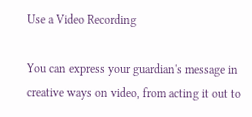Use a Video Recording

You can express your guardian's message in creative ways on video, from acting it out to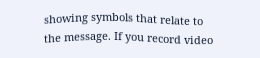showing symbols that relate to the message. If you record video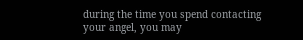during the time you spend contacting your angel, you may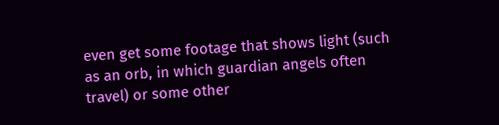even get some footage that shows light (such as an orb, in which guardian angels often travel) or some other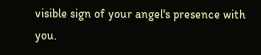visible sign of your angel's presence with you.